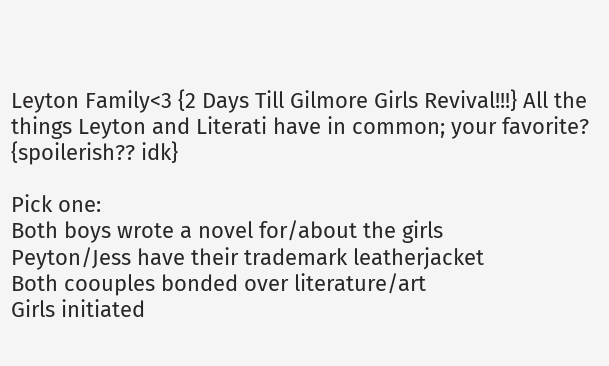Leyton Family<3 {2 Days Till Gilmore Girls Revival!!!} All the things Leyton and Literati have in common; your favorite? {spoilerish?? idk}

Pick one:
Both boys wrote a novel for/about the girls
Peyton/Jess have their trademark leatherjacket
Both coouples bonded over literature/art
Girls initiated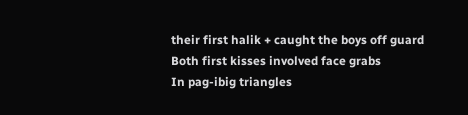their first halik + caught the boys off guard
Both first kisses involved face grabs
In pag-ibig triangles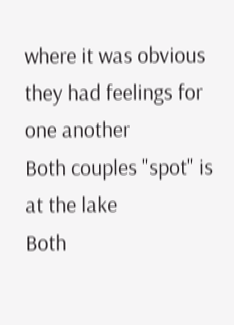where it was obvious they had feelings for one another
Both couples "spot" is at the lake
Both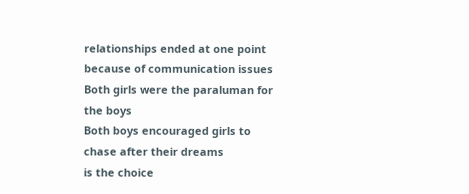relationships ended at one point because of communication issues
Both girls were the paraluman for the boys
Both boys encouraged girls to chase after their dreams
is the choice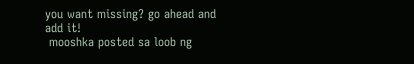you want missing? go ahead and add it!
 mooshka posted sa loob ng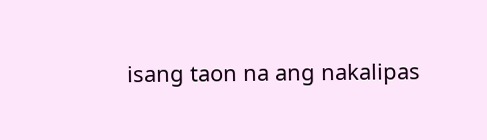isang taon na ang nakalipas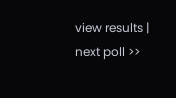view results | next poll >>